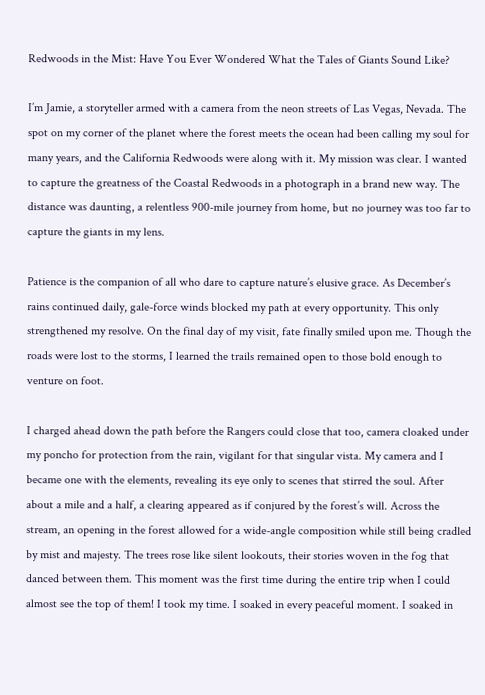Redwoods in the Mist: Have You Ever Wondered What the Tales of Giants Sound Like?

I’m Jamie, a storyteller armed with a camera from the neon streets of Las Vegas, Nevada. The spot on my corner of the planet where the forest meets the ocean had been calling my soul for many years, and the California Redwoods were along with it. My mission was clear. I wanted to capture the greatness of the Coastal Redwoods in a photograph in a brand new way. The distance was daunting, a relentless 900-mile journey from home, but no journey was too far to capture the giants in my lens.

Patience is the companion of all who dare to capture nature’s elusive grace. As December’s rains continued daily, gale-force winds blocked my path at every opportunity. This only strengthened my resolve. On the final day of my visit, fate finally smiled upon me. Though the roads were lost to the storms, I learned the trails remained open to those bold enough to venture on foot.

I charged ahead down the path before the Rangers could close that too, camera cloaked under my poncho for protection from the rain, vigilant for that singular vista. My camera and I became one with the elements, revealing its eye only to scenes that stirred the soul. After about a mile and a half, a clearing appeared as if conjured by the forest’s will. Across the stream, an opening in the forest allowed for a wide-angle composition while still being cradled by mist and majesty. The trees rose like silent lookouts, their stories woven in the fog that danced between them. This moment was the first time during the entire trip when I could almost see the top of them! I took my time. I soaked in every peaceful moment. I soaked in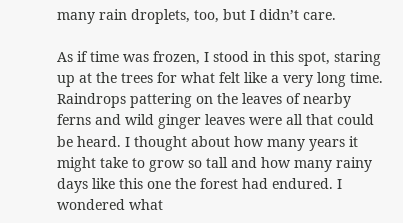many rain droplets, too, but I didn’t care.

As if time was frozen, I stood in this spot, staring up at the trees for what felt like a very long time. Raindrops pattering on the leaves of nearby ferns and wild ginger leaves were all that could be heard. I thought about how many years it might take to grow so tall and how many rainy days like this one the forest had endured. I wondered what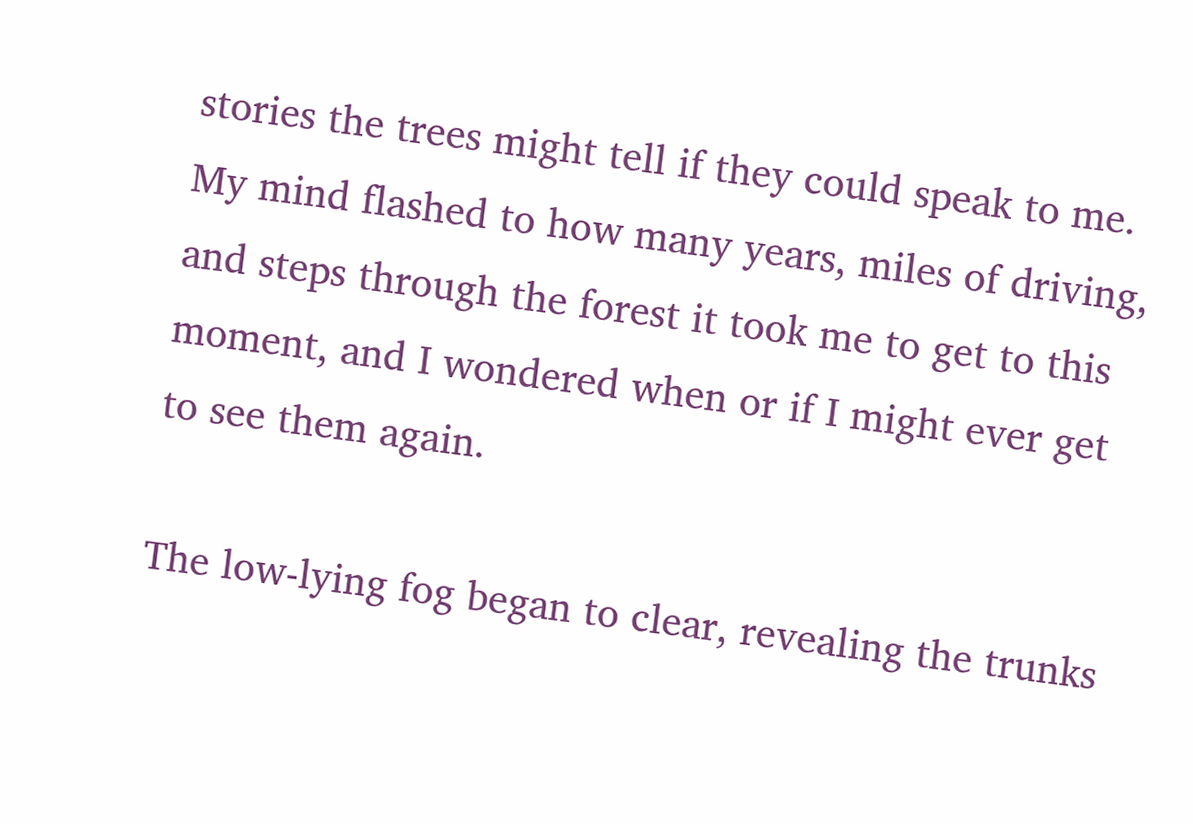stories the trees might tell if they could speak to me. My mind flashed to how many years, miles of driving, and steps through the forest it took me to get to this moment, and I wondered when or if I might ever get to see them again.

The low-lying fog began to clear, revealing the trunks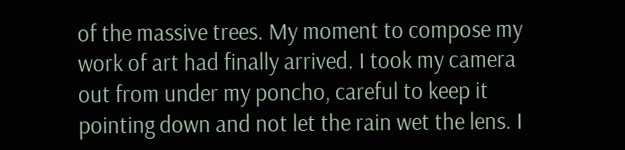of the massive trees. My moment to compose my work of art had finally arrived. I took my camera out from under my poncho, careful to keep it pointing down and not let the rain wet the lens. I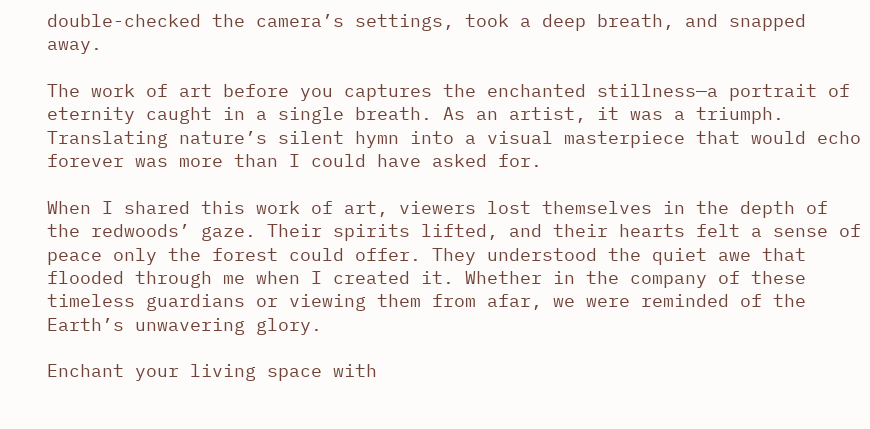double-checked the camera’s settings, took a deep breath, and snapped away.

The work of art before you captures the enchanted stillness—a portrait of eternity caught in a single breath. As an artist, it was a triumph. Translating nature’s silent hymn into a visual masterpiece that would echo forever was more than I could have asked for.

When I shared this work of art, viewers lost themselves in the depth of the redwoods’ gaze. Their spirits lifted, and their hearts felt a sense of peace only the forest could offer. They understood the quiet awe that flooded through me when I created it. Whether in the company of these timeless guardians or viewing them from afar, we were reminded of the Earth’s unwavering glory.

Enchant your living space with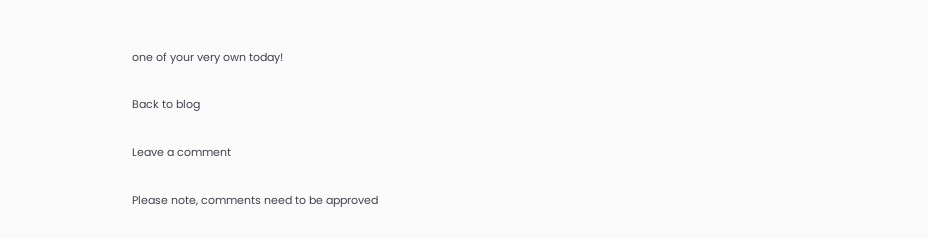one of your very own today!

Back to blog

Leave a comment

Please note, comments need to be approved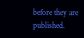before they are published.